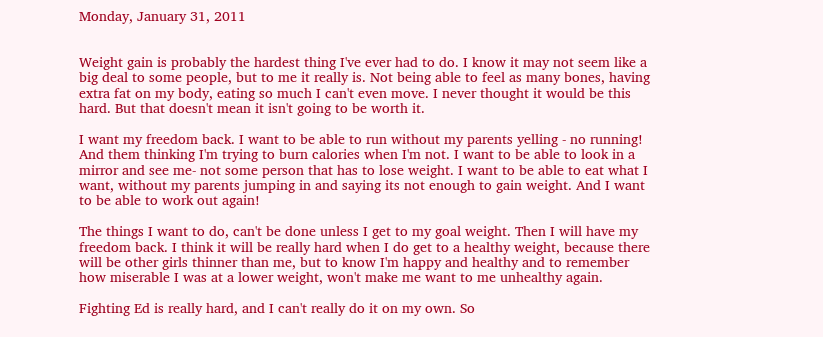Monday, January 31, 2011


Weight gain is probably the hardest thing I've ever had to do. I know it may not seem like a big deal to some people, but to me it really is. Not being able to feel as many bones, having extra fat on my body, eating so much I can't even move. I never thought it would be this hard. But that doesn't mean it isn't going to be worth it.

I want my freedom back. I want to be able to run without my parents yelling - no running! And them thinking I'm trying to burn calories when I'm not. I want to be able to look in a mirror and see me- not some person that has to lose weight. I want to be able to eat what I want, without my parents jumping in and saying its not enough to gain weight. And I want to be able to work out again!

The things I want to do, can't be done unless I get to my goal weight. Then I will have my freedom back. I think it will be really hard when I do get to a healthy weight, because there will be other girls thinner than me, but to know I'm happy and healthy and to remember how miserable I was at a lower weight, won't make me want to me unhealthy again.

Fighting Ed is really hard, and I can't really do it on my own. So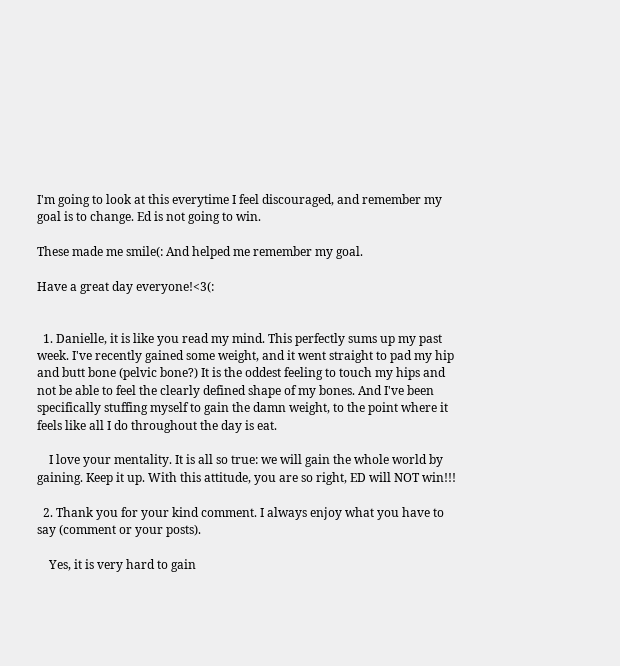I'm going to look at this everytime I feel discouraged, and remember my goal is to change. Ed is not going to win.

These made me smile(: And helped me remember my goal.

Have a great day everyone!<3(:


  1. Danielle, it is like you read my mind. This perfectly sums up my past week. I've recently gained some weight, and it went straight to pad my hip and butt bone (pelvic bone?) It is the oddest feeling to touch my hips and not be able to feel the clearly defined shape of my bones. And I've been specifically stuffing myself to gain the damn weight, to the point where it feels like all I do throughout the day is eat.

    I love your mentality. It is all so true: we will gain the whole world by gaining. Keep it up. With this attitude, you are so right, ED will NOT win!!!

  2. Thank you for your kind comment. I always enjoy what you have to say (comment or your posts).

    Yes, it is very hard to gain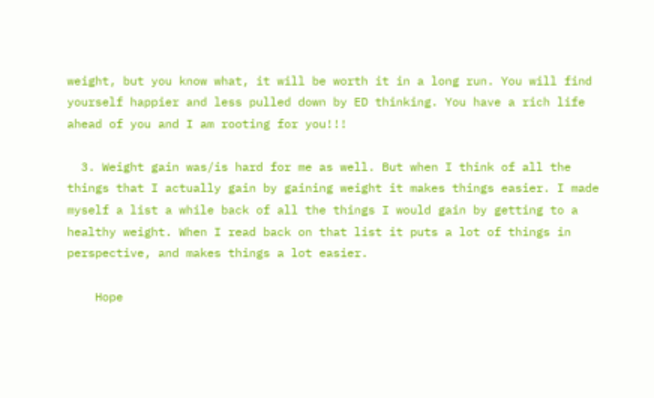weight, but you know what, it will be worth it in a long run. You will find yourself happier and less pulled down by ED thinking. You have a rich life ahead of you and I am rooting for you!!!

  3. Weight gain was/is hard for me as well. But when I think of all the things that I actually gain by gaining weight it makes things easier. I made myself a list a while back of all the things I would gain by getting to a healthy weight. When I read back on that list it puts a lot of things in perspective, and makes things a lot easier.

    Hope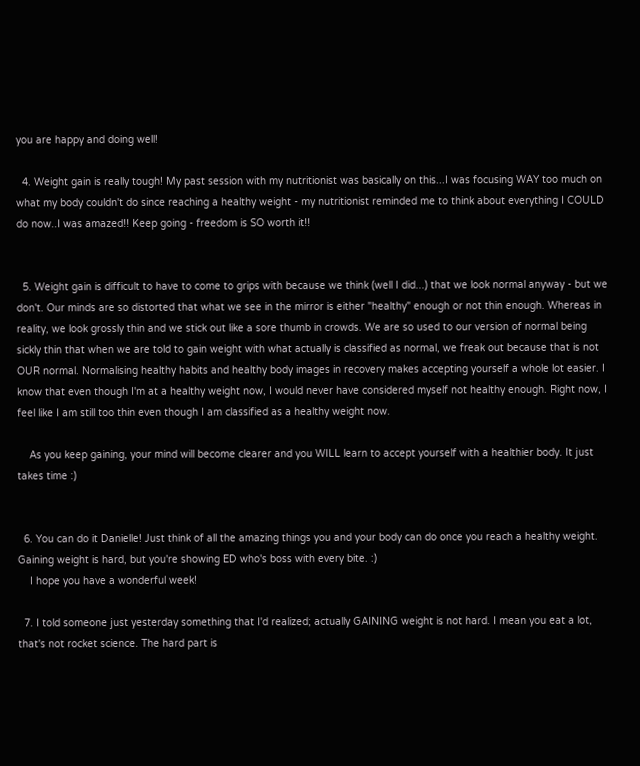you are happy and doing well!

  4. Weight gain is really tough! My past session with my nutritionist was basically on this...I was focusing WAY too much on what my body couldn't do since reaching a healthy weight - my nutritionist reminded me to think about everything I COULD do now..I was amazed!! Keep going - freedom is SO worth it!!


  5. Weight gain is difficult to have to come to grips with because we think (well I did...) that we look normal anyway - but we don't. Our minds are so distorted that what we see in the mirror is either "healthy" enough or not thin enough. Whereas in reality, we look grossly thin and we stick out like a sore thumb in crowds. We are so used to our version of normal being sickly thin that when we are told to gain weight with what actually is classified as normal, we freak out because that is not OUR normal. Normalising healthy habits and healthy body images in recovery makes accepting yourself a whole lot easier. I know that even though I'm at a healthy weight now, I would never have considered myself not healthy enough. Right now, I feel like I am still too thin even though I am classified as a healthy weight now.

    As you keep gaining, your mind will become clearer and you WILL learn to accept yourself with a healthier body. It just takes time :)


  6. You can do it Danielle! Just think of all the amazing things you and your body can do once you reach a healthy weight. Gaining weight is hard, but you're showing ED who's boss with every bite. :)
    I hope you have a wonderful week!

  7. I told someone just yesterday something that I'd realized; actually GAINING weight is not hard. I mean you eat a lot, that's not rocket science. The hard part is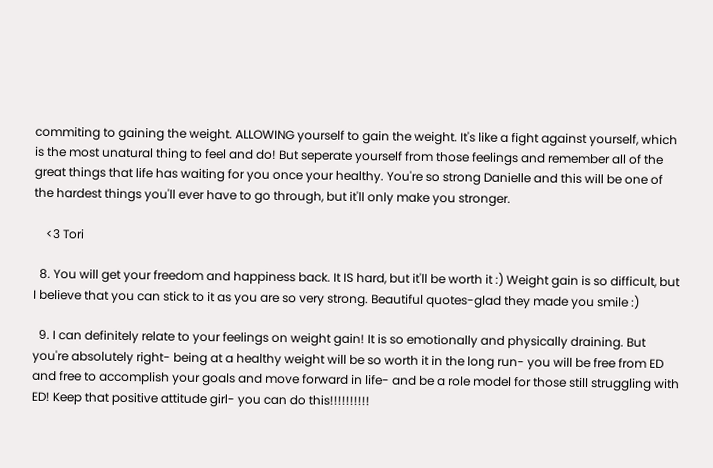commiting to gaining the weight. ALLOWING yourself to gain the weight. It's like a fight against yourself, which is the most unatural thing to feel and do! But seperate yourself from those feelings and remember all of the great things that life has waiting for you once your healthy. You're so strong Danielle and this will be one of the hardest things you'll ever have to go through, but it'll only make you stronger.

    <3 Tori

  8. You will get your freedom and happiness back. It IS hard, but it'll be worth it :) Weight gain is so difficult, but I believe that you can stick to it as you are so very strong. Beautiful quotes-glad they made you smile :)

  9. I can definitely relate to your feelings on weight gain! It is so emotionally and physically draining. But you're absolutely right- being at a healthy weight will be so worth it in the long run- you will be free from ED and free to accomplish your goals and move forward in life- and be a role model for those still struggling with ED! Keep that positive attitude girl- you can do this!!!!!!!!!!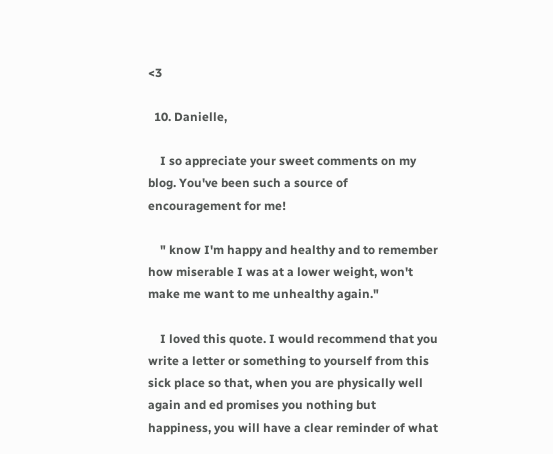<3

  10. Danielle,

    I so appreciate your sweet comments on my blog. You've been such a source of encouragement for me!

    " know I'm happy and healthy and to remember how miserable I was at a lower weight, won't make me want to me unhealthy again."

    I loved this quote. I would recommend that you write a letter or something to yourself from this sick place so that, when you are physically well again and ed promises you nothing but happiness, you will have a clear reminder of what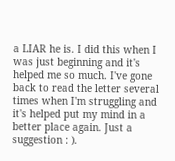a LIAR he is. I did this when I was just beginning and it's helped me so much. I've gone back to read the letter several times when I'm struggling and it's helped put my mind in a better place again. Just a suggestion : ).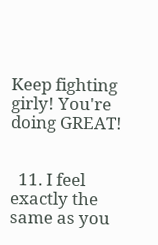Keep fighting girly! You're doing GREAT!


  11. I feel exactly the same as you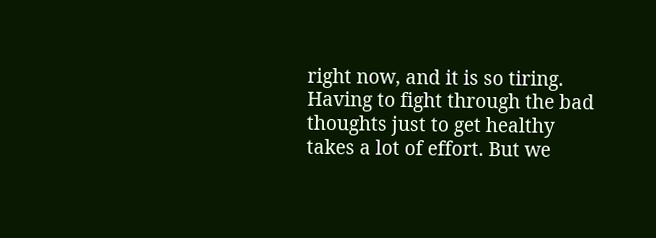right now, and it is so tiring. Having to fight through the bad thoughts just to get healthy takes a lot of effort. But we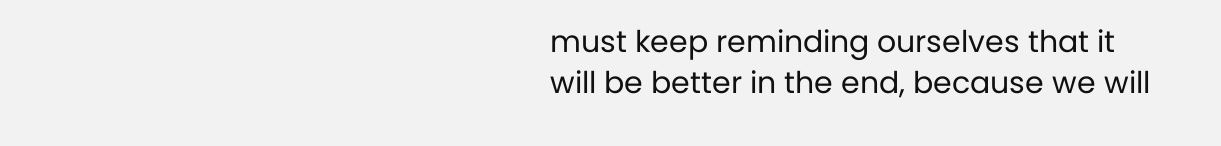must keep reminding ourselves that it will be better in the end, because we will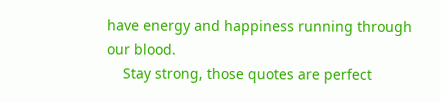have energy and happiness running through our blood.
    Stay strong, those quotes are perfect